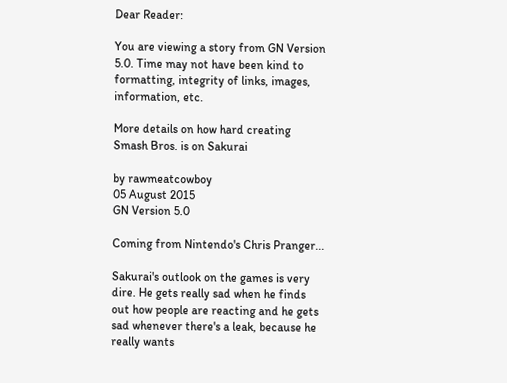Dear Reader:

You are viewing a story from GN Version 5.0. Time may not have been kind to formatting, integrity of links, images, information, etc.

More details on how hard creating Smash Bros. is on Sakurai

by rawmeatcowboy
05 August 2015
GN Version 5.0

Coming from Nintendo's Chris Pranger...

Sakurai's outlook on the games is very dire. He gets really sad when he finds out how people are reacting and he gets sad whenever there's a leak, because he really wants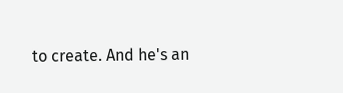to create. And he's an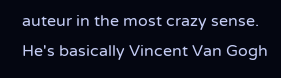auteur in the most crazy sense. He's basically Vincent Van Gogh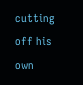cutting off his own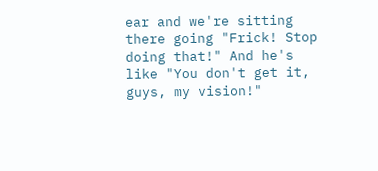ear and we're sitting there going "Frick! Stop doing that!" And he's like "You don't get it, guys, my vision!"